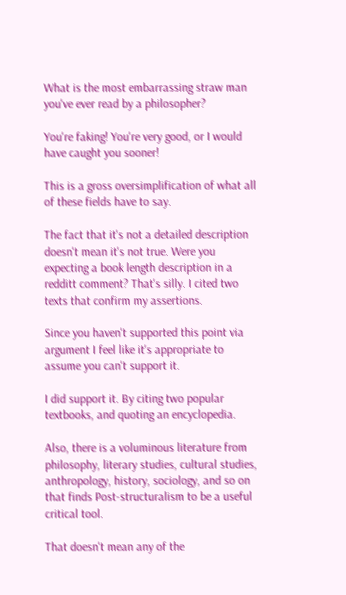What is the most embarrassing straw man you've ever read by a philosopher?

You're faking! You're very good, or I would have caught you sooner!

This is a gross oversimplification of what all of these fields have to say.

The fact that it's not a detailed description doesn't mean it's not true. Were you expecting a book length description in a redditt comment? That's silly. I cited two texts that confirm my assertions.

Since you haven't supported this point via argument I feel like it's appropriate to assume you can't support it.

I did support it. By citing two popular textbooks, and quoting an encyclopedia.

Also, there is a voluminous literature from philosophy, literary studies, cultural studies, anthropology, history, sociology, and so on that finds Post-structuralism to be a useful critical tool.

That doesn't mean any of the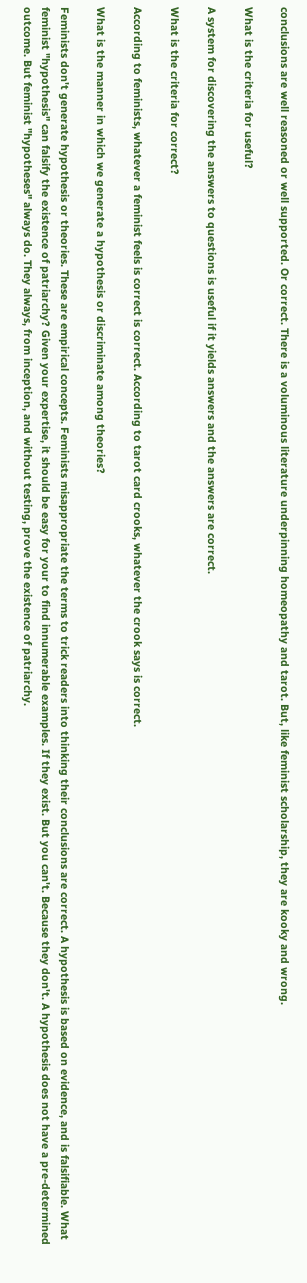conclusions are well reasoned or well supported. Or correct. There is a voluminous literature underpinning homeopathy and tarot. But, like feminist scholarship, they are kooky and wrong.

What is the criteria for useful?

A system for discovering the answers to questions is useful if it yields answers and the answers are correct.

What is the criteria for correct?

According to feminists, whatever a feminist feels is correct is correct. According to tarot card crooks, whatever the crook says is correct.

What is the manner in which we generate a hypothesis or discriminate among theories?

Feminists don't generate hypothesis or theories. These are empirical concepts. Feminists misappropriate the terms to trick readers into thinking their conclusions are correct. A hypothesis is based on evidence, and is falsifiable. What feminist "hypothesis" can falsify the existence of patriarchy? Given your expertise, it should be easy for your to find innumerable examples. If they exist. But you can't. Because they don't. A hypothesis does not have a pre-determined outcome. But feminist "hypotheses" always do. They always, from inception, and without testing, prove the existence of patriarchy.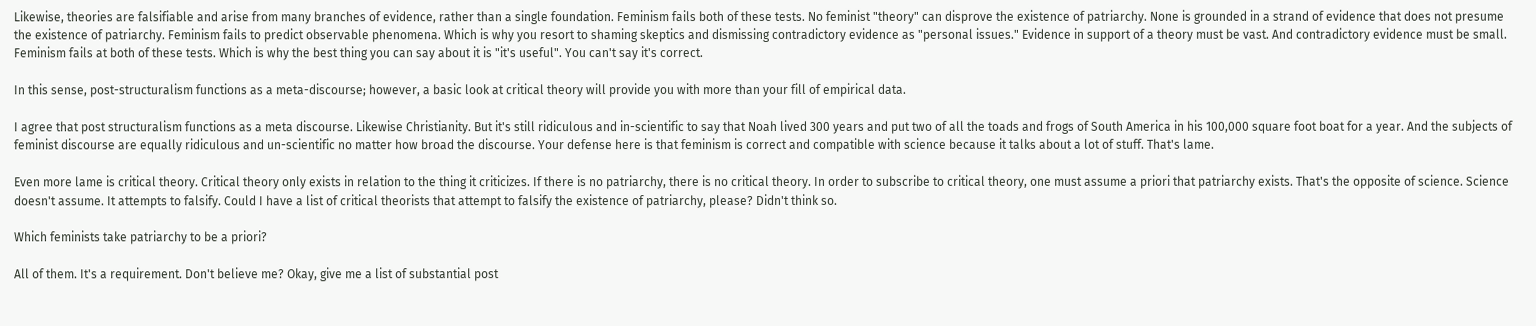Likewise, theories are falsifiable and arise from many branches of evidence, rather than a single foundation. Feminism fails both of these tests. No feminist "theory" can disprove the existence of patriarchy. None is grounded in a strand of evidence that does not presume the existence of patriarchy. Feminism fails to predict observable phenomena. Which is why you resort to shaming skeptics and dismissing contradictory evidence as "personal issues." Evidence in support of a theory must be vast. And contradictory evidence must be small. Feminism fails at both of these tests. Which is why the best thing you can say about it is "it's useful". You can't say it's correct.

In this sense, post-structuralism functions as a meta-discourse; however, a basic look at critical theory will provide you with more than your fill of empirical data.

I agree that post structuralism functions as a meta discourse. Likewise Christianity. But it's still ridiculous and in-scientific to say that Noah lived 300 years and put two of all the toads and frogs of South America in his 100,000 square foot boat for a year. And the subjects of feminist discourse are equally ridiculous and un-scientific no matter how broad the discourse. Your defense here is that feminism is correct and compatible with science because it talks about a lot of stuff. That's lame.

Even more lame is critical theory. Critical theory only exists in relation to the thing it criticizes. If there is no patriarchy, there is no critical theory. In order to subscribe to critical theory, one must assume a priori that patriarchy exists. That's the opposite of science. Science doesn't assume. It attempts to falsify. Could I have a list of critical theorists that attempt to falsify the existence of patriarchy, please? Didn't think so.

Which feminists take patriarchy to be a priori?

All of them. It's a requirement. Don't believe me? Okay, give me a list of substantial post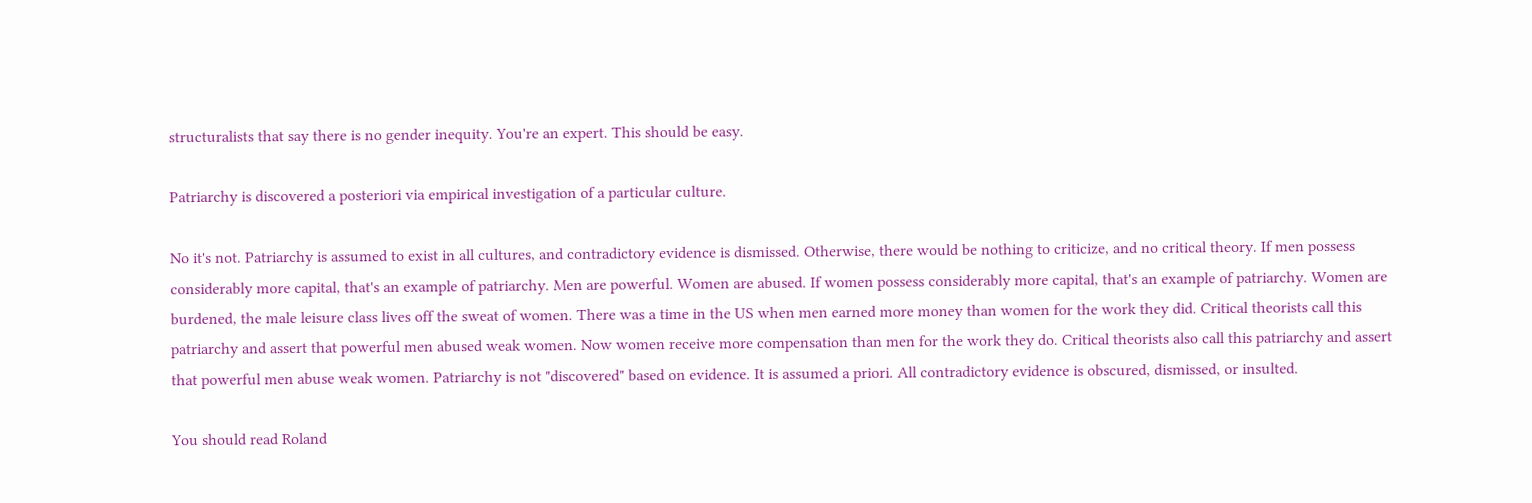structuralists that say there is no gender inequity. You're an expert. This should be easy.

Patriarchy is discovered a posteriori via empirical investigation of a particular culture.

No it's not. Patriarchy is assumed to exist in all cultures, and contradictory evidence is dismissed. Otherwise, there would be nothing to criticize, and no critical theory. If men possess considerably more capital, that's an example of patriarchy. Men are powerful. Women are abused. If women possess considerably more capital, that's an example of patriarchy. Women are burdened, the male leisure class lives off the sweat of women. There was a time in the US when men earned more money than women for the work they did. Critical theorists call this patriarchy and assert that powerful men abused weak women. Now women receive more compensation than men for the work they do. Critical theorists also call this patriarchy and assert that powerful men abuse weak women. Patriarchy is not "discovered" based on evidence. It is assumed a priori. All contradictory evidence is obscured, dismissed, or insulted.

You should read Roland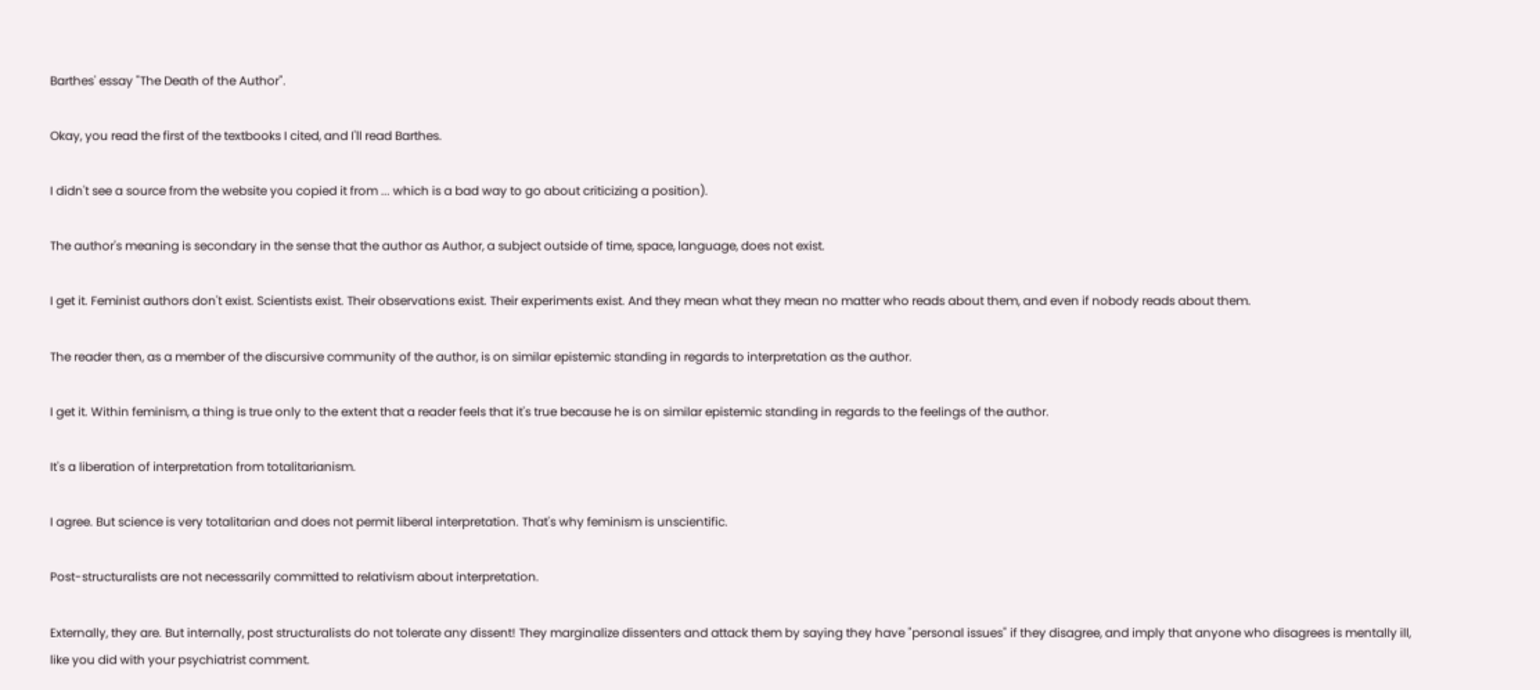Barthes' essay "The Death of the Author".

Okay, you read the first of the textbooks I cited, and I'll read Barthes.

I didn't see a source from the website you copied it from ... which is a bad way to go about criticizing a position).

The author's meaning is secondary in the sense that the author as Author, a subject outside of time, space, language, does not exist.

I get it. Feminist authors don't exist. Scientists exist. Their observations exist. Their experiments exist. And they mean what they mean no matter who reads about them, and even if nobody reads about them.

The reader then, as a member of the discursive community of the author, is on similar epistemic standing in regards to interpretation as the author.

I get it. Within feminism, a thing is true only to the extent that a reader feels that it's true because he is on similar epistemic standing in regards to the feelings of the author.

It's a liberation of interpretation from totalitarianism.

I agree. But science is very totalitarian and does not permit liberal interpretation. That's why feminism is unscientific.

Post-structuralists are not necessarily committed to relativism about interpretation.

Externally, they are. But internally, post structuralists do not tolerate any dissent! They marginalize dissenters and attack them by saying they have "personal issues" if they disagree, and imply that anyone who disagrees is mentally ill, like you did with your psychiatrist comment.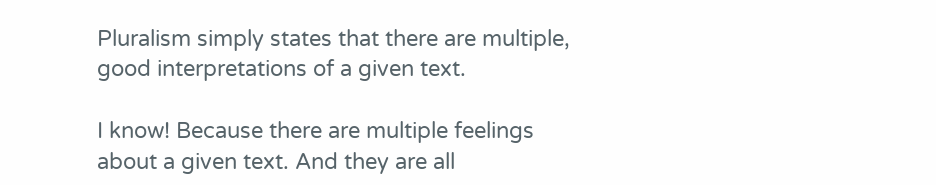Pluralism simply states that there are multiple, good interpretations of a given text.

I know! Because there are multiple feelings about a given text. And they are all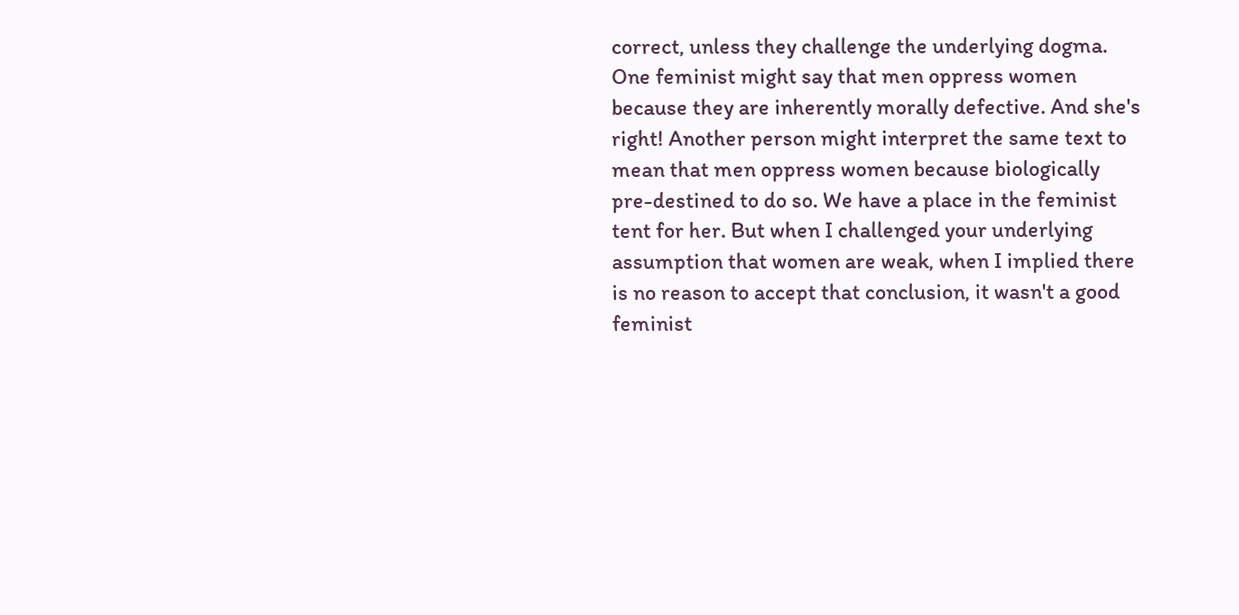correct, unless they challenge the underlying dogma. One feminist might say that men oppress women because they are inherently morally defective. And she's right! Another person might interpret the same text to mean that men oppress women because biologically pre-destined to do so. We have a place in the feminist tent for her. But when I challenged your underlying assumption that women are weak, when I implied there is no reason to accept that conclusion, it wasn't a good feminist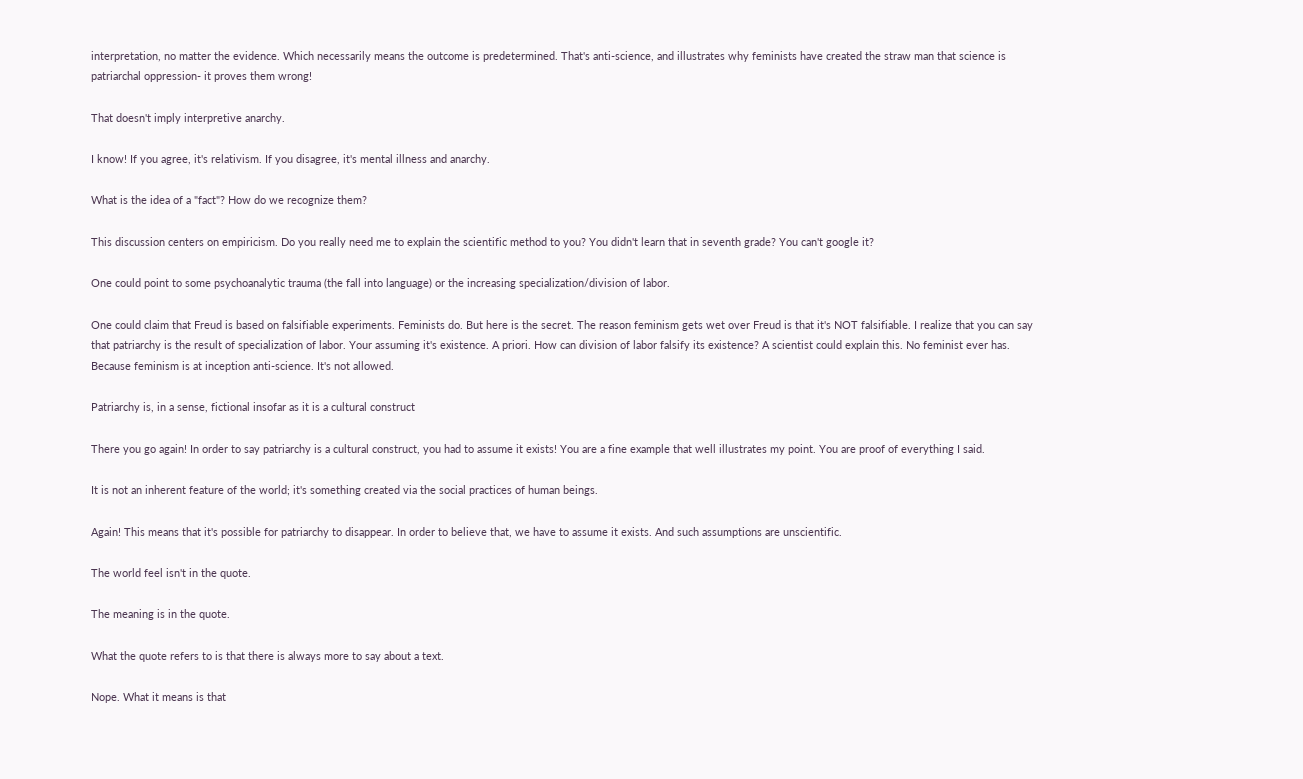interpretation, no matter the evidence. Which necessarily means the outcome is predetermined. That's anti-science, and illustrates why feminists have created the straw man that science is patriarchal oppression- it proves them wrong!

That doesn't imply interpretive anarchy.

I know! If you agree, it's relativism. If you disagree, it's mental illness and anarchy.

What is the idea of a "fact"? How do we recognize them?

This discussion centers on empiricism. Do you really need me to explain the scientific method to you? You didn't learn that in seventh grade? You can't google it?

One could point to some psychoanalytic trauma (the fall into language) or the increasing specialization/division of labor.

One could claim that Freud is based on falsifiable experiments. Feminists do. But here is the secret. The reason feminism gets wet over Freud is that it's NOT falsifiable. I realize that you can say that patriarchy is the result of specialization of labor. Your assuming it's existence. A priori. How can division of labor falsify its existence? A scientist could explain this. No feminist ever has. Because feminism is at inception anti-science. It's not allowed.

Patriarchy is, in a sense, fictional insofar as it is a cultural construct

There you go again! In order to say patriarchy is a cultural construct, you had to assume it exists! You are a fine example that well illustrates my point. You are proof of everything I said.

It is not an inherent feature of the world; it's something created via the social practices of human beings.

Again! This means that it's possible for patriarchy to disappear. In order to believe that, we have to assume it exists. And such assumptions are unscientific.

The world feel isn't in the quote.

The meaning is in the quote.

What the quote refers to is that there is always more to say about a text.

Nope. What it means is that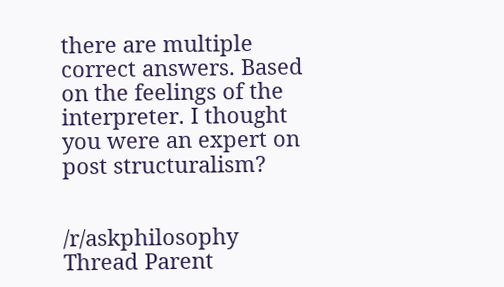there are multiple correct answers. Based on the feelings of the interpreter. I thought you were an expert on post structuralism?


/r/askphilosophy Thread Parent